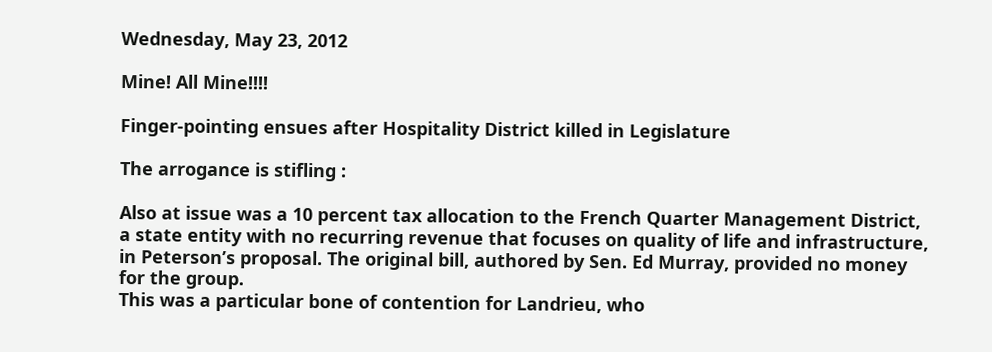Wednesday, May 23, 2012

Mine! All Mine!!!!

Finger-pointing ensues after Hospitality District killed in Legislature

The arrogance is stifling :

Also at issue was a 10 percent tax allocation to the French Quarter Management District, a state entity with no recurring revenue that focuses on quality of life and infrastructure, in Peterson’s proposal. The original bill, authored by Sen. Ed Murray, provided no money for the group.
This was a particular bone of contention for Landrieu, who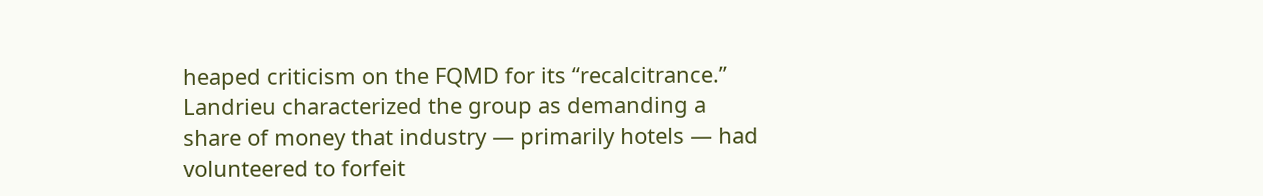heaped criticism on the FQMD for its “recalcitrance.” Landrieu characterized the group as demanding a share of money that industry — primarily hotels — had volunteered to forfeit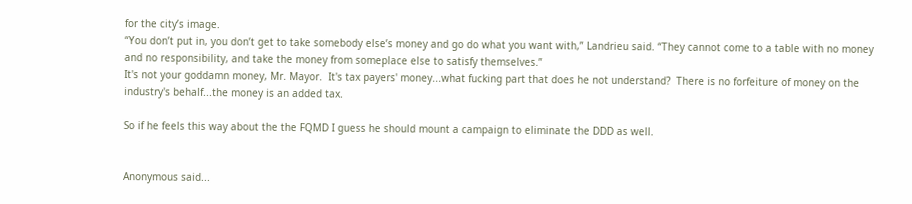for the city’s image.
“You don’t put in, you don’t get to take somebody else’s money and go do what you want with,” Landrieu said. “They cannot come to a table with no money and no responsibility, and take the money from someplace else to satisfy themselves.”
It's not your goddamn money, Mr. Mayor.  It's tax payers' money...what fucking part that does he not understand?  There is no forfeiture of money on the industry's behalf...the money is an added tax.

So if he feels this way about the the FQMD I guess he should mount a campaign to eliminate the DDD as well.


Anonymous said...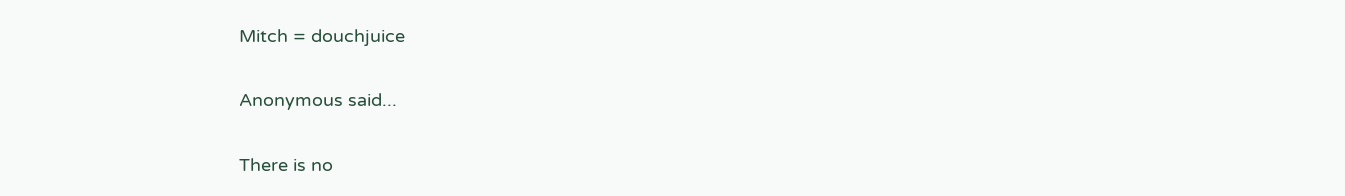Mitch = douchjuice

Anonymous said...

There is no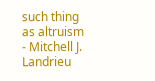such thing as altruism - Mitchell J. Landrieu